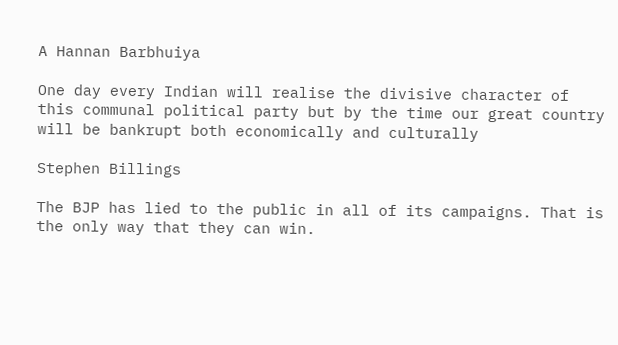A Hannan Barbhuiya

One day every Indian will realise the divisive character of this communal political party but by the time our great country will be bankrupt both economically and culturally

Stephen Billings

The BJP has lied to the public in all of its campaigns. That is the only way that they can win.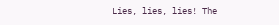Lies, lies, lies! The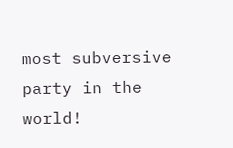most subversive party in the world!